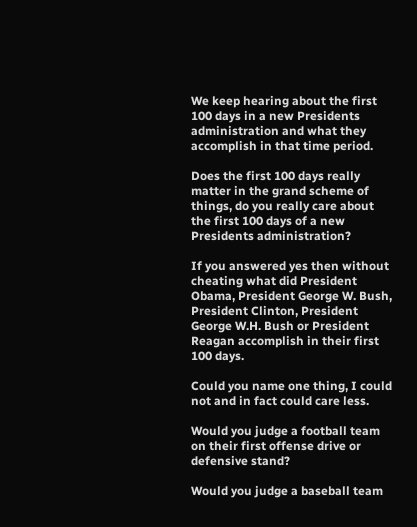We keep hearing about the first 100 days in a new Presidents administration and what they accomplish in that time period.

Does the first 100 days really matter in the grand scheme of things, do you really care about the first 100 days of a new Presidents administration?

If you answered yes then without cheating what did President Obama, President George W. Bush, President Clinton, President George W.H. Bush or President Reagan accomplish in their first 100 days.

Could you name one thing, I could not and in fact could care less.

Would you judge a football team on their first offense drive or defensive stand?

Would you judge a baseball team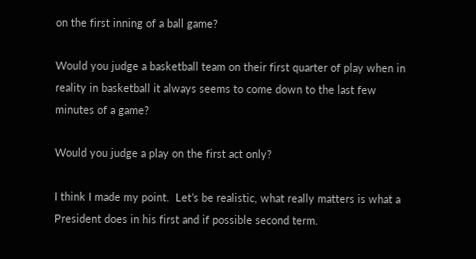on the first inning of a ball game?

Would you judge a basketball team on their first quarter of play when in reality in basketball it always seems to come down to the last few minutes of a game?

Would you judge a play on the first act only?

I think I made my point.  Let’s be realistic, what really matters is what a President does in his first and if possible second term.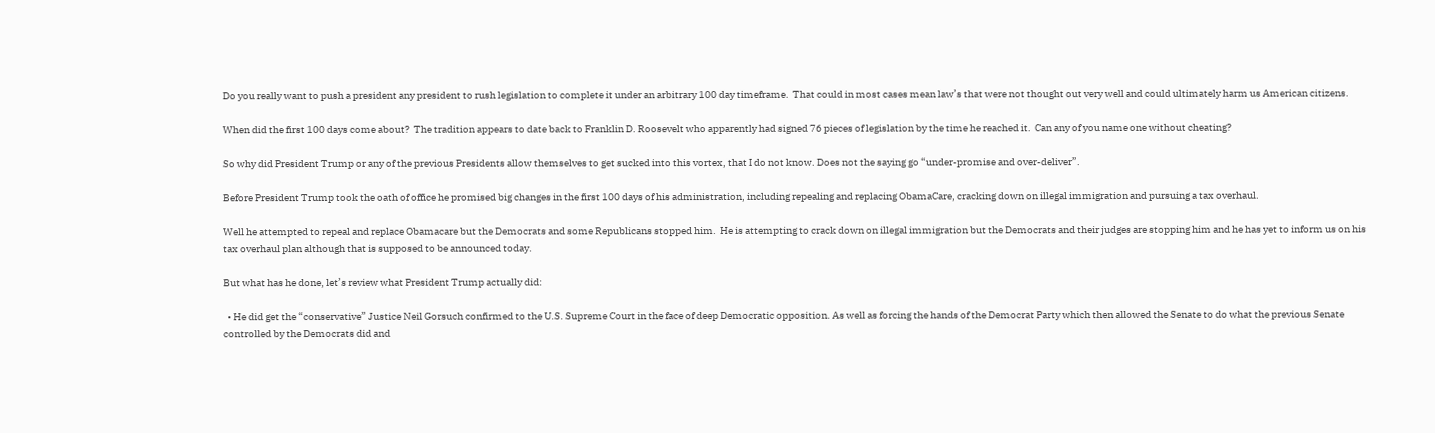Do you really want to push a president any president to rush legislation to complete it under an arbitrary 100 day timeframe.  That could in most cases mean law’s that were not thought out very well and could ultimately harm us American citizens.

When did the first 100 days come about?  The tradition appears to date back to Franklin D. Roosevelt who apparently had signed 76 pieces of legislation by the time he reached it.  Can any of you name one without cheating?

So why did President Trump or any of the previous Presidents allow themselves to get sucked into this vortex, that I do not know. Does not the saying go “under-promise and over-deliver”.

Before President Trump took the oath of office he promised big changes in the first 100 days of his administration, including repealing and replacing ObamaCare, cracking down on illegal immigration and pursuing a tax overhaul.

Well he attempted to repeal and replace Obamacare but the Democrats and some Republicans stopped him.  He is attempting to crack down on illegal immigration but the Democrats and their judges are stopping him and he has yet to inform us on his tax overhaul plan although that is supposed to be announced today.

But what has he done, let’s review what President Trump actually did:

  • He did get the “conservative” Justice Neil Gorsuch confirmed to the U.S. Supreme Court in the face of deep Democratic opposition. As well as forcing the hands of the Democrat Party which then allowed the Senate to do what the previous Senate controlled by the Democrats did and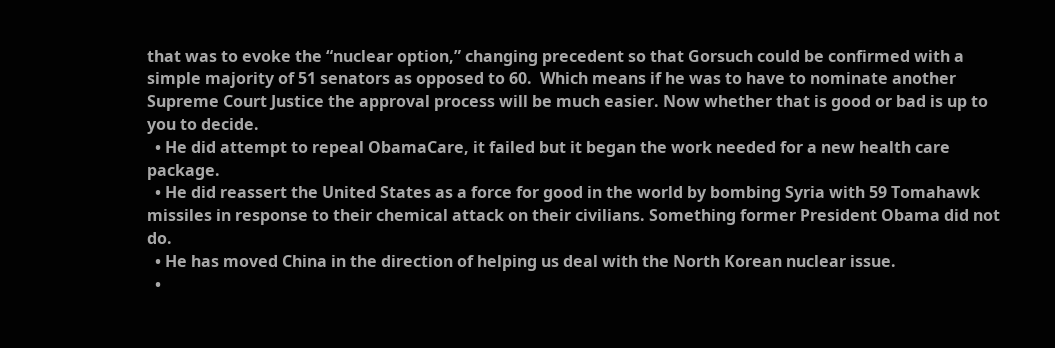that was to evoke the “nuclear option,” changing precedent so that Gorsuch could be confirmed with a simple majority of 51 senators as opposed to 60.  Which means if he was to have to nominate another Supreme Court Justice the approval process will be much easier. Now whether that is good or bad is up to you to decide.
  • He did attempt to repeal ObamaCare, it failed but it began the work needed for a new health care package.
  • He did reassert the United States as a force for good in the world by bombing Syria with 59 Tomahawk missiles in response to their chemical attack on their civilians. Something former President Obama did not do.
  • He has moved China in the direction of helping us deal with the North Korean nuclear issue.
  •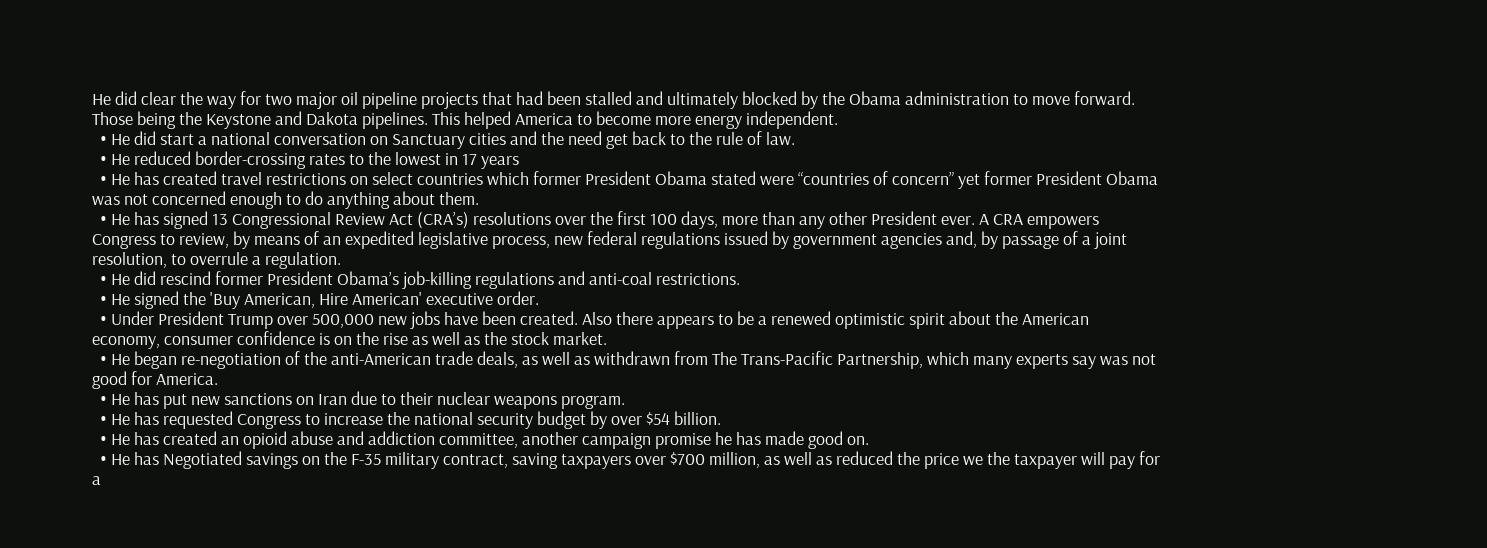He did clear the way for two major oil pipeline projects that had been stalled and ultimately blocked by the Obama administration to move forward. Those being the Keystone and Dakota pipelines. This helped America to become more energy independent.
  • He did start a national conversation on Sanctuary cities and the need get back to the rule of law.
  • He reduced border-crossing rates to the lowest in 17 years
  • He has created travel restrictions on select countries which former President Obama stated were “countries of concern” yet former President Obama was not concerned enough to do anything about them.
  • He has signed 13 Congressional Review Act (CRA’s) resolutions over the first 100 days, more than any other President ever. A CRA empowers Congress to review, by means of an expedited legislative process, new federal regulations issued by government agencies and, by passage of a joint resolution, to overrule a regulation.
  • He did rescind former President Obama’s job-killing regulations and anti-coal restrictions.
  • He signed the 'Buy American, Hire American' executive order.
  • Under President Trump over 500,000 new jobs have been created. Also there appears to be a renewed optimistic spirit about the American economy, consumer confidence is on the rise as well as the stock market.
  • He began re-negotiation of the anti-American trade deals, as well as withdrawn from The Trans-Pacific Partnership, which many experts say was not good for America.
  • He has put new sanctions on Iran due to their nuclear weapons program.
  • He has requested Congress to increase the national security budget by over $54 billion.
  • He has created an opioid abuse and addiction committee, another campaign promise he has made good on.
  • He has Negotiated savings on the F-35 military contract, saving taxpayers over $700 million, as well as reduced the price we the taxpayer will pay for a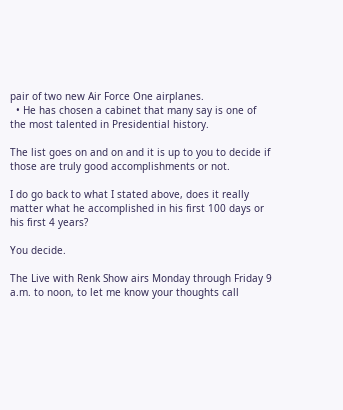pair of two new Air Force One airplanes.
  • He has chosen a cabinet that many say is one of the most talented in Presidential history.

The list goes on and on and it is up to you to decide if those are truly good accomplishments or not.

I do go back to what I stated above, does it really matter what he accomplished in his first 100 days or his first 4 years?

You decide.

The Live with Renk Show airs Monday through Friday 9 a.m. to noon, to let me know your thoughts call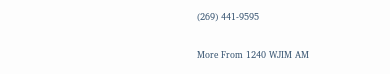(269) 441-9595

More From 1240 WJIM AM